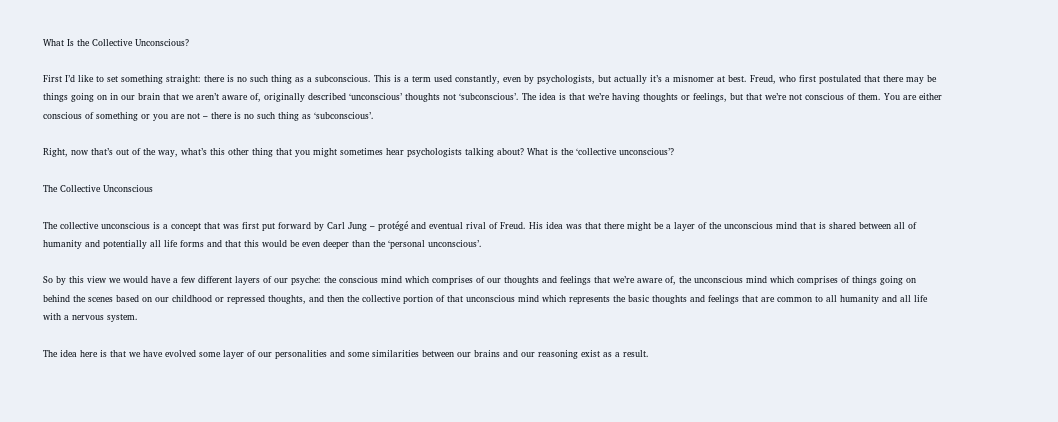What Is the Collective Unconscious?

First I’d like to set something straight: there is no such thing as a subconscious. This is a term used constantly, even by psychologists, but actually it’s a misnomer at best. Freud, who first postulated that there may be things going on in our brain that we aren’t aware of, originally described ‘unconscious’ thoughts not ‘subconscious’. The idea is that we’re having thoughts or feelings, but that we’re not conscious of them. You are either conscious of something or you are not – there is no such thing as ‘subconscious’.

Right, now that’s out of the way, what’s this other thing that you might sometimes hear psychologists talking about? What is the ‘collective unconscious’?

The Collective Unconscious

The collective unconscious is a concept that was first put forward by Carl Jung – protégé and eventual rival of Freud. His idea was that there might be a layer of the unconscious mind that is shared between all of humanity and potentially all life forms and that this would be even deeper than the ‘personal unconscious’.

So by this view we would have a few different layers of our psyche: the conscious mind which comprises of our thoughts and feelings that we’re aware of, the unconscious mind which comprises of things going on behind the scenes based on our childhood or repressed thoughts, and then the collective portion of that unconscious mind which represents the basic thoughts and feelings that are common to all humanity and all life with a nervous system.

The idea here is that we have evolved some layer of our personalities and some similarities between our brains and our reasoning exist as a result.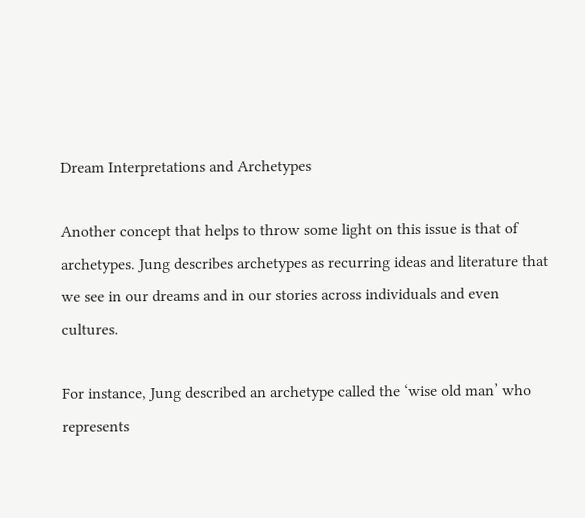Dream Interpretations and Archetypes

Another concept that helps to throw some light on this issue is that of archetypes. Jung describes archetypes as recurring ideas and literature that we see in our dreams and in our stories across individuals and even cultures.

For instance, Jung described an archetype called the ‘wise old man’ who represents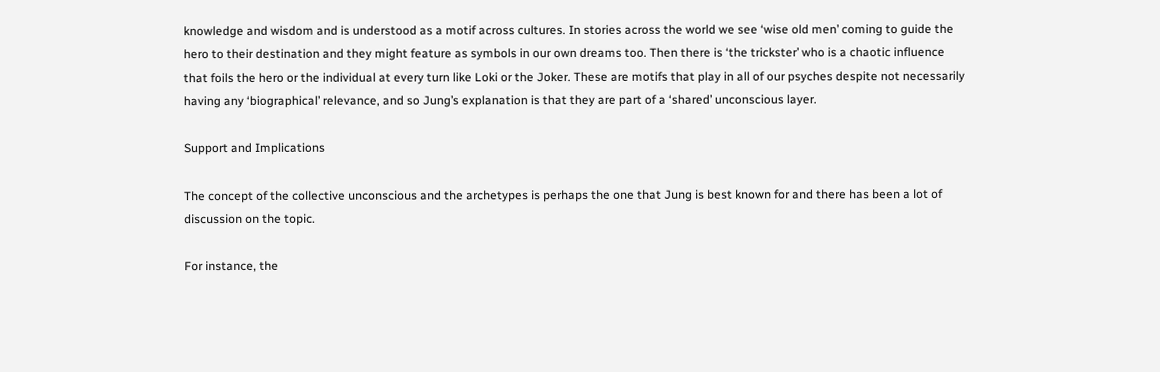knowledge and wisdom and is understood as a motif across cultures. In stories across the world we see ‘wise old men’ coming to guide the hero to their destination and they might feature as symbols in our own dreams too. Then there is ‘the trickster’ who is a chaotic influence that foils the hero or the individual at every turn like Loki or the Joker. These are motifs that play in all of our psyches despite not necessarily having any ‘biographical’ relevance, and so Jung’s explanation is that they are part of a ‘shared’ unconscious layer.

Support and Implications

The concept of the collective unconscious and the archetypes is perhaps the one that Jung is best known for and there has been a lot of discussion on the topic.

For instance, the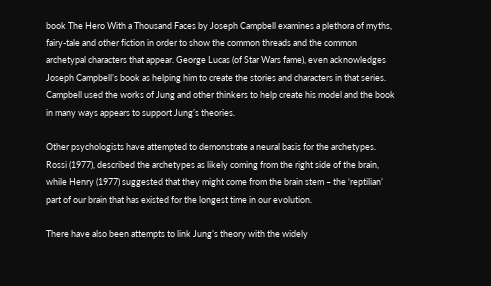book The Hero With a Thousand Faces by Joseph Campbell examines a plethora of myths, fairy-tale and other fiction in order to show the common threads and the common archetypal characters that appear. George Lucas (of Star Wars fame), even acknowledges Joseph Campbell’s book as helping him to create the stories and characters in that series. Campbell used the works of Jung and other thinkers to help create his model and the book in many ways appears to support Jung’s theories.

Other psychologists have attempted to demonstrate a neural basis for the archetypes. Rossi (1977), described the archetypes as likely coming from the right side of the brain, while Henry (1977) suggested that they might come from the brain stem – the ‘reptilian’ part of our brain that has existed for the longest time in our evolution.

There have also been attempts to link Jung’s theory with the widely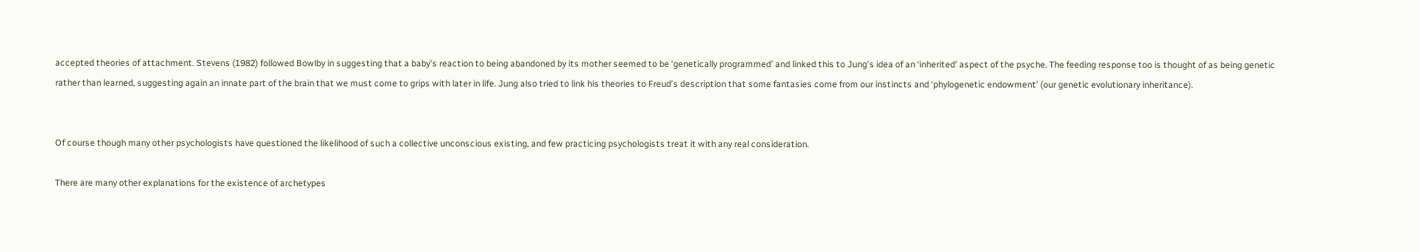accepted theories of attachment. Stevens (1982) followed Bowlby in suggesting that a baby’s reaction to being abandoned by its mother seemed to be ‘genetically programmed’ and linked this to Jung’s idea of an ‘inherited’ aspect of the psyche. The feeding response too is thought of as being genetic rather than learned, suggesting again an innate part of the brain that we must come to grips with later in life. Jung also tried to link his theories to Freud’s description that some fantasies come from our instincts and ‘phylogenetic endowment’ (our genetic evolutionary inheritance).


Of course though many other psychologists have questioned the likelihood of such a collective unconscious existing, and few practicing psychologists treat it with any real consideration.

There are many other explanations for the existence of archetypes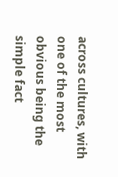across cultures, with one of the most obvious being the simple fact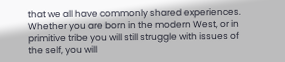that we all have commonly shared experiences. Whether you are born in the modern West, or in primitive tribe you will still struggle with issues of the self, you will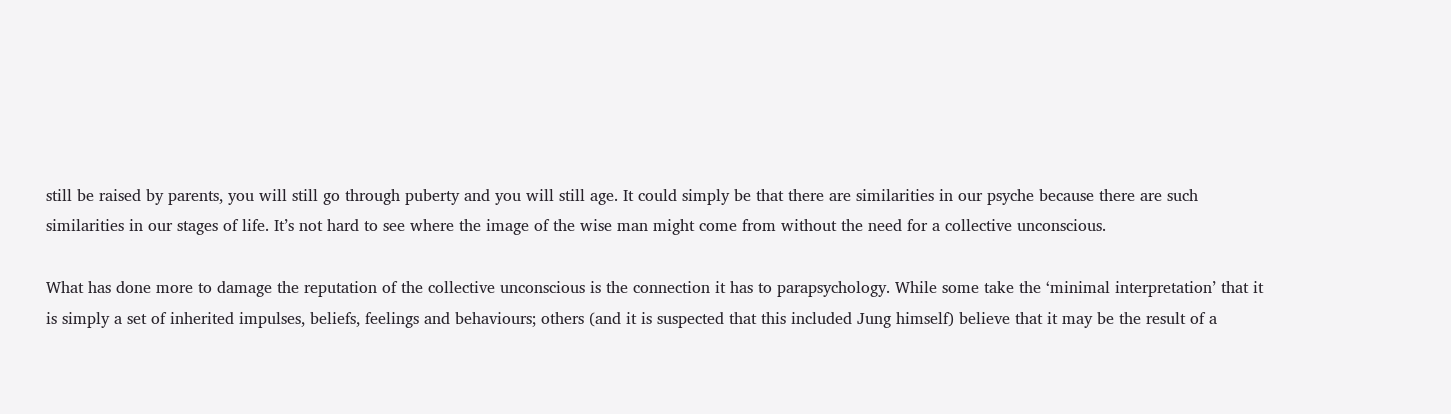still be raised by parents, you will still go through puberty and you will still age. It could simply be that there are similarities in our psyche because there are such similarities in our stages of life. It’s not hard to see where the image of the wise man might come from without the need for a collective unconscious.

What has done more to damage the reputation of the collective unconscious is the connection it has to parapsychology. While some take the ‘minimal interpretation’ that it is simply a set of inherited impulses, beliefs, feelings and behaviours; others (and it is suspected that this included Jung himself) believe that it may be the result of a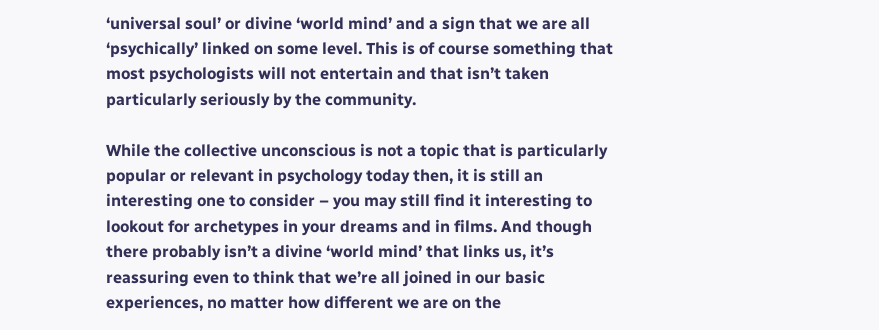‘universal soul’ or divine ‘world mind’ and a sign that we are all ‘psychically’ linked on some level. This is of course something that most psychologists will not entertain and that isn’t taken particularly seriously by the community.

While the collective unconscious is not a topic that is particularly popular or relevant in psychology today then, it is still an interesting one to consider – you may still find it interesting to lookout for archetypes in your dreams and in films. And though there probably isn’t a divine ‘world mind’ that links us, it’s reassuring even to think that we’re all joined in our basic experiences, no matter how different we are on the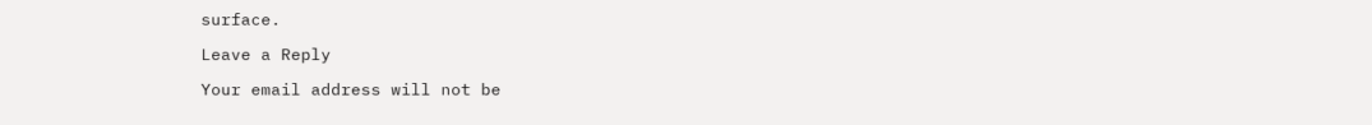surface.

Leave a Reply

Your email address will not be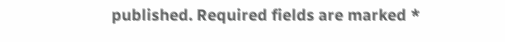published. Required fields are marked *